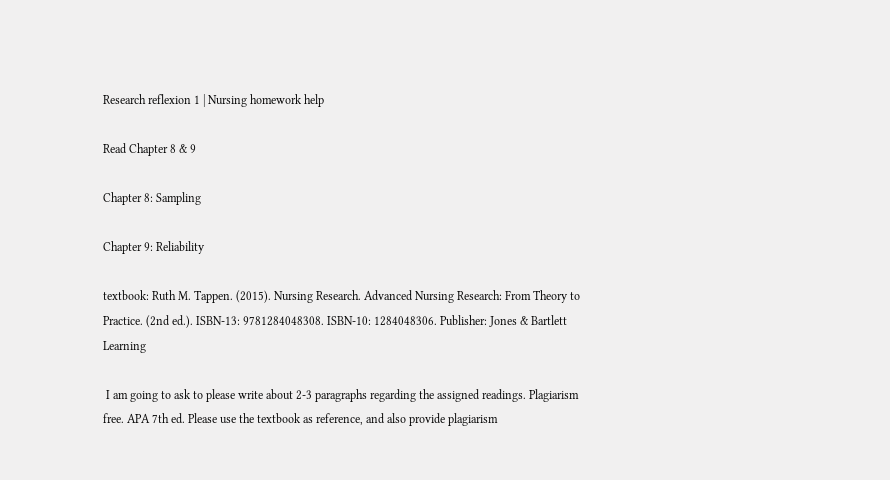Research reflexion 1 | Nursing homework help

Read Chapter 8 & 9

Chapter 8: Sampling

Chapter 9: Reliability

textbook: Ruth M. Tappen. (2015). Nursing Research. Advanced Nursing Research: From Theory to Practice. (2nd ed.). ISBN-13: 9781284048308. ISBN-10: 1284048306. Publisher: Jones & Bartlett Learning

 I am going to ask to please write about 2-3 paragraphs regarding the assigned readings. Plagiarism free. APA 7th ed. Please use the textbook as reference, and also provide plagiarism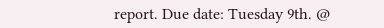report. Due date: Tuesday 9th. @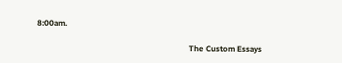8:00am.

                                                                            The Custom Essays